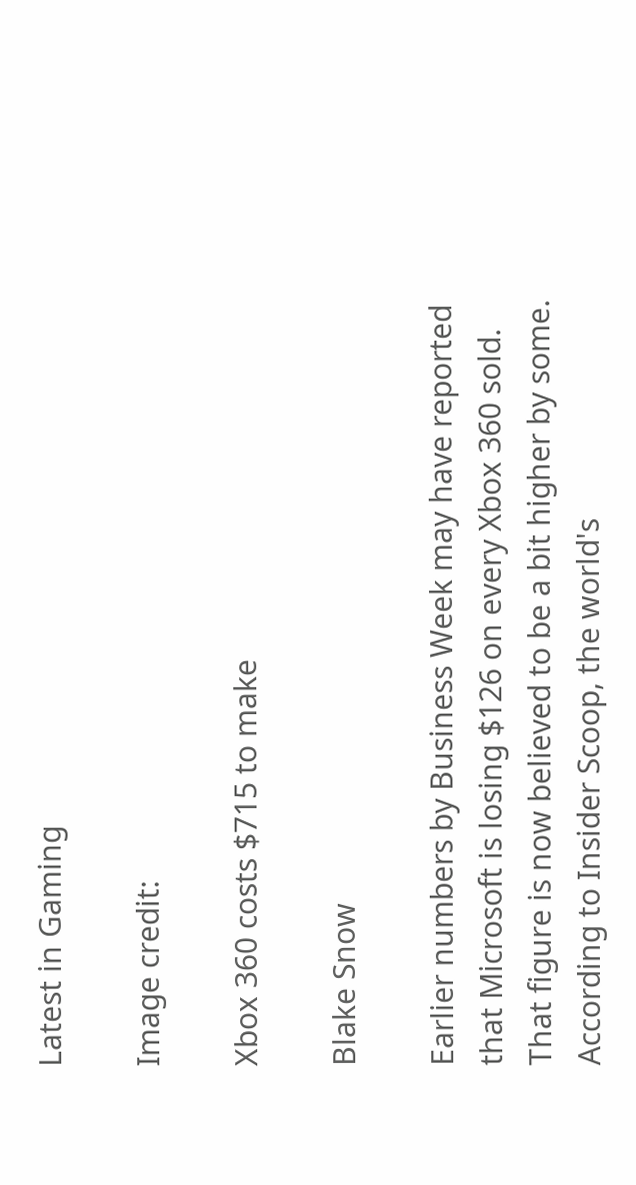Latest in Gaming

Image credit:

Xbox 360 costs $715 to make

Blake Snow

Earlier numbers by Business Week may have reported that Microsoft is losing $126 on every Xbox 360 sold. That figure is now believed to be a bit higher by some. According to Insider Scoop, the world's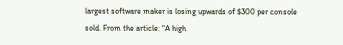largest software maker is losing upwards of $300 per console sold. From the article: "A high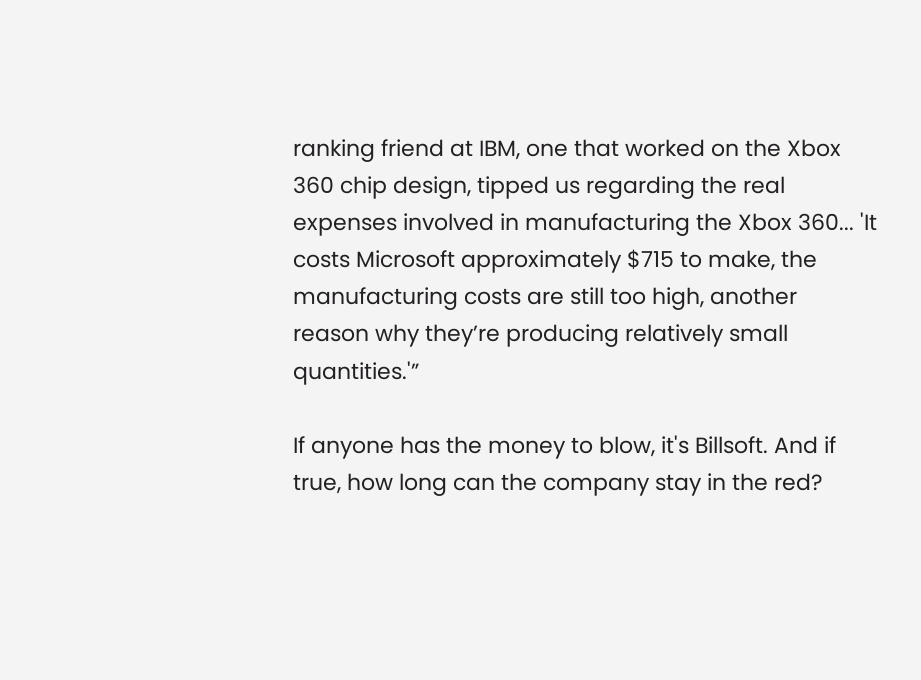ranking friend at IBM, one that worked on the Xbox 360 chip design, tipped us regarding the real expenses involved in manufacturing the Xbox 360... 'It costs Microsoft approximately $715 to make, the manufacturing costs are still too high, another reason why they’re producing relatively small quantities.'”

If anyone has the money to blow, it's Billsoft. And if true, how long can the company stay in the red?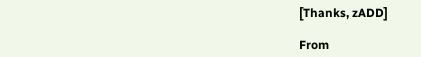[Thanks, zADD]

From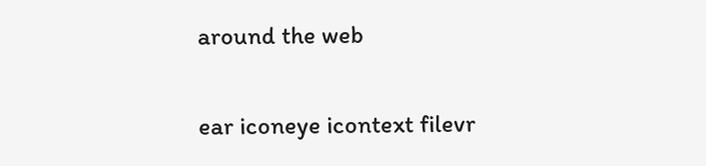around the web

ear iconeye icontext filevr